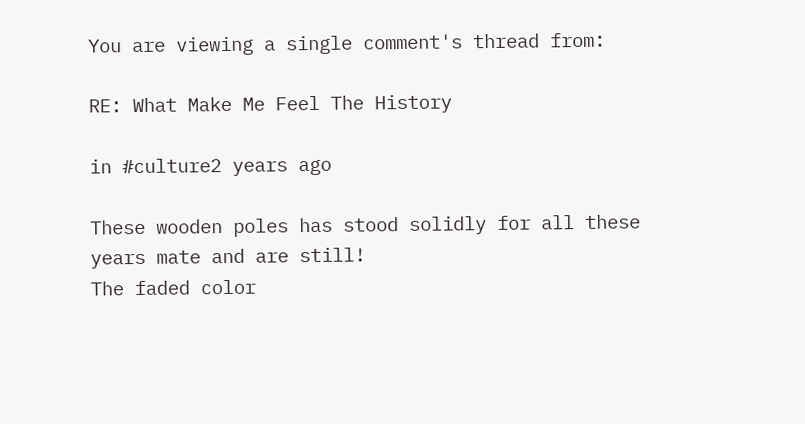You are viewing a single comment's thread from:

RE: What Make Me Feel The History

in #culture2 years ago

These wooden poles has stood solidly for all these years mate and are still!
The faded color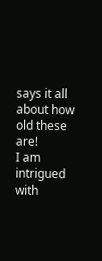says it all about how old these are!
I am intrigued with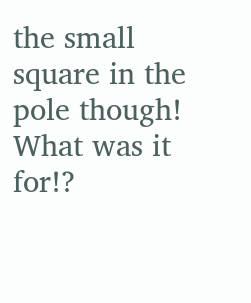the small square in the pole though! What was it for!?